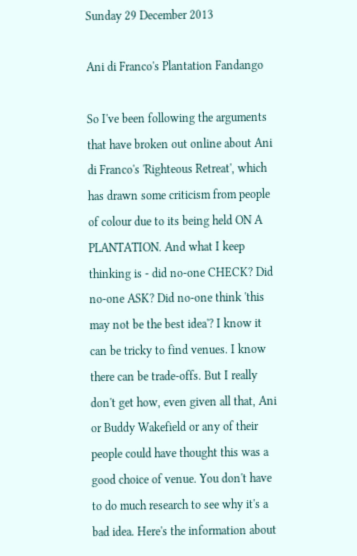Sunday 29 December 2013

Ani di Franco's Plantation Fandango

So I've been following the arguments that have broken out online about Ani di Franco's 'Righteous Retreat', which has drawn some criticism from people of colour due to its being held ON A PLANTATION. And what I keep thinking is - did no-one CHECK? Did no-one ASK? Did no-one think 'this may not be the best idea'? I know it can be tricky to find venues. I know there can be trade-offs. But I really don't get how, even given all that, Ani or Buddy Wakefield or any of their people could have thought this was a good choice of venue. You don't have to do much research to see why it's a bad idea. Here's the information about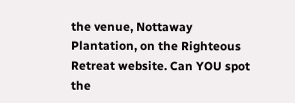the venue, Nottaway Plantation, on the Righteous Retreat website. Can YOU spot the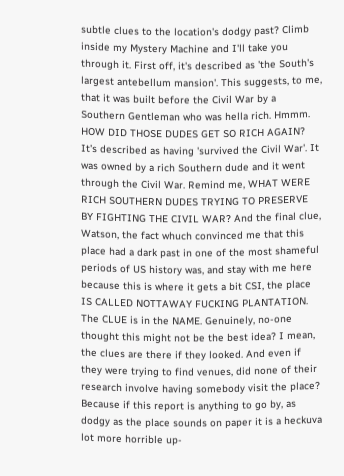subtle clues to the location's dodgy past? Climb inside my Mystery Machine and I'll take you through it. First off, it's described as 'the South's largest antebellum mansion'. This suggests, to me, that it was built before the Civil War by a Southern Gentleman who was hella rich. Hmmm. HOW DID THOSE DUDES GET SO RICH AGAIN? It's described as having 'survived the Civil War'. It was owned by a rich Southern dude and it went through the Civil War. Remind me, WHAT WERE RICH SOUTHERN DUDES TRYING TO PRESERVE BY FIGHTING THE CIVIL WAR? And the final clue, Watson, the fact whuch convinced me that this place had a dark past in one of the most shameful periods of US history was, and stay with me here because this is where it gets a bit CSI, the place IS CALLED NOTTAWAY FUCKING PLANTATION. The CLUE is in the NAME. Genuinely, no-one thought this might not be the best idea? I mean, the clues are there if they looked. And even if they were trying to find venues, did none of their research involve having somebody visit the place? Because if this report is anything to go by, as dodgy as the place sounds on paper it is a heckuva lot more horrible up-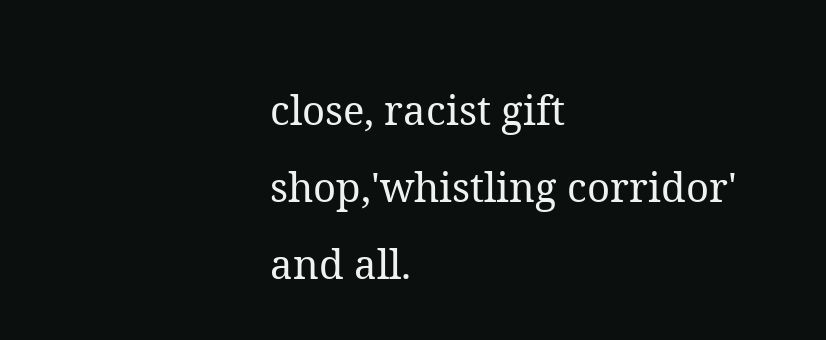close, racist gift shop,'whistling corridor' and all.